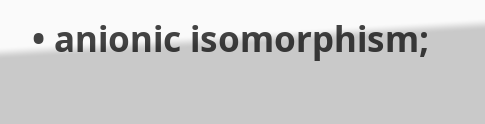• anionic isomorphism;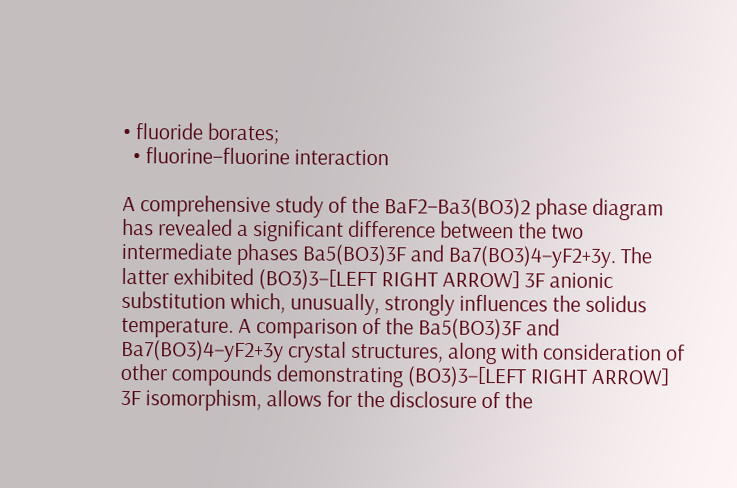• fluoride borates;
  • fluorine–fluorine interaction

A comprehensive study of the BaF2–Ba3(BO3)2 phase diagram has revealed a significant difference between the two intermediate phases Ba5(BO3)3F and Ba7(BO3)4−yF2+3y. The latter exhibited (BO3)3−[LEFT RIGHT ARROW] 3F anionic substitution which, unusually, strongly influences the solidus temperature. A comparison of the Ba5(BO3)3F and Ba7(BO3)4−yF2+3y crystal structures, along with consideration of other compounds demonstrating (BO3)3−[LEFT RIGHT ARROW] 3F isomorphism, allows for the disclosure of the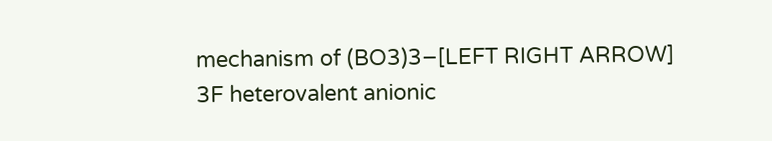mechanism of (BO3)3−[LEFT RIGHT ARROW] 3F heterovalent anionic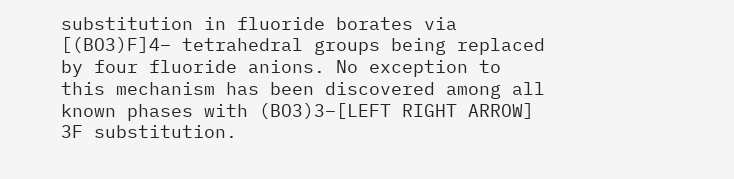substitution in fluoride borates via [(BO3)F]4− tetrahedral groups being replaced by four fluoride anions. No exception to this mechanism has been discovered among all known phases with (BO3)3−[LEFT RIGHT ARROW] 3F substitution.